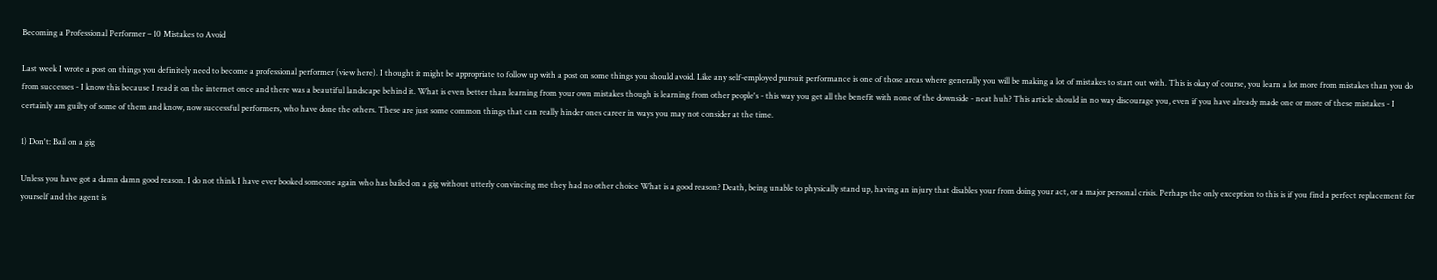Becoming a Professional Performer – 10 Mistakes to Avoid

Last week I wrote a post on things you definitely need to become a professional performer (view here). I thought it might be appropriate to follow up with a post on some things you should avoid. Like any self-employed pursuit performance is one of those areas where generally you will be making a lot of mistakes to start out with. This is okay of course, you learn a lot more from mistakes than you do from successes - I know this because I read it on the internet once and there was a beautiful landscape behind it. What is even better than learning from your own mistakes though is learning from other people's - this way you get all the benefit with none of the downside - neat huh? This article should in no way discourage you, even if you have already made one or more of these mistakes - I certainly am guilty of some of them and know, now successful performers, who have done the others. These are just some common things that can really hinder ones career in ways you may not consider at the time.

1) Don't: Bail on a gig

Unless you have got a damn damn good reason. I do not think I have ever booked someone again who has bailed on a gig without utterly convincing me they had no other choice What is a good reason? Death, being unable to physically stand up, having an injury that disables your from doing your act, or a major personal crisis. Perhaps the only exception to this is if you find a perfect replacement for yourself and the agent is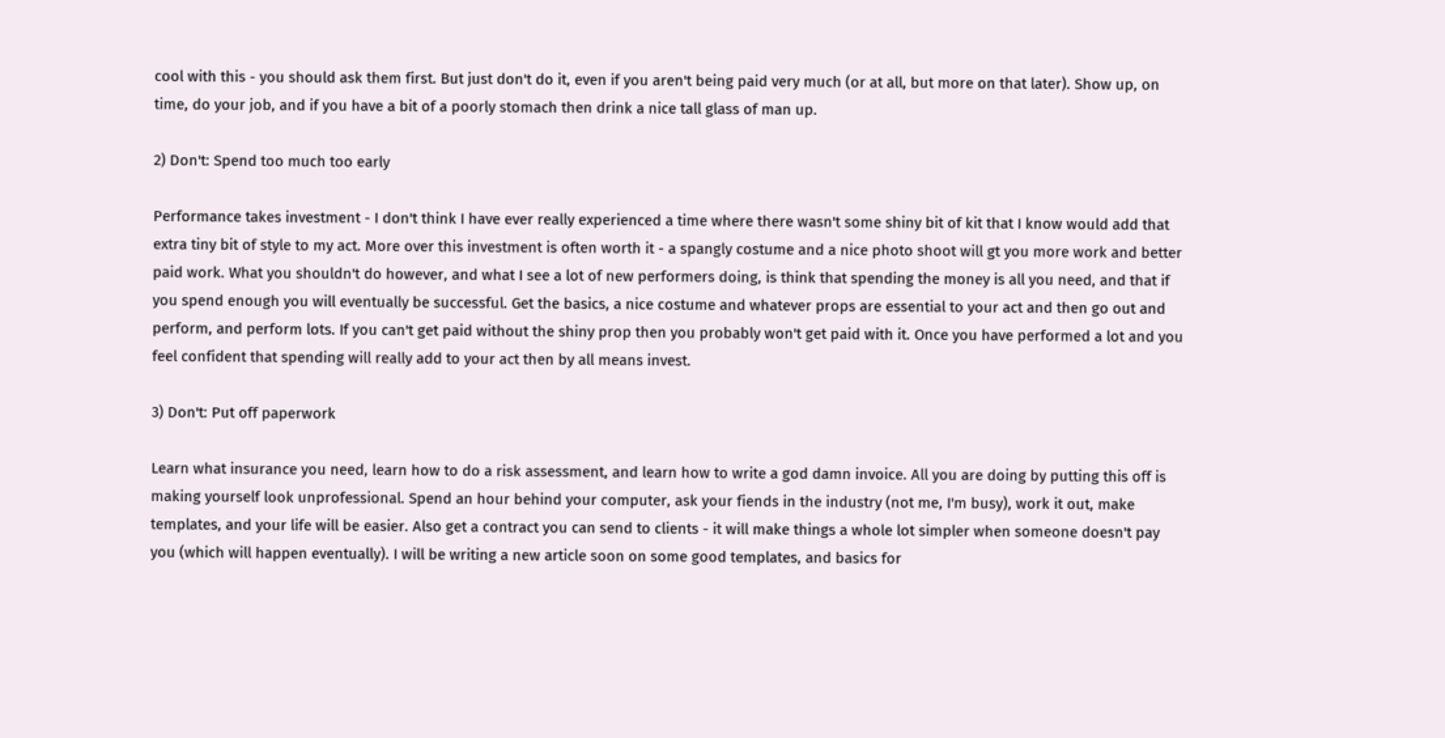cool with this - you should ask them first. But just don't do it, even if you aren't being paid very much (or at all, but more on that later). Show up, on time, do your job, and if you have a bit of a poorly stomach then drink a nice tall glass of man up.

2) Don't: Spend too much too early

Performance takes investment - I don't think I have ever really experienced a time where there wasn't some shiny bit of kit that I know would add that extra tiny bit of style to my act. More over this investment is often worth it - a spangly costume and a nice photo shoot will gt you more work and better paid work. What you shouldn't do however, and what I see a lot of new performers doing, is think that spending the money is all you need, and that if you spend enough you will eventually be successful. Get the basics, a nice costume and whatever props are essential to your act and then go out and perform, and perform lots. If you can't get paid without the shiny prop then you probably won't get paid with it. Once you have performed a lot and you feel confident that spending will really add to your act then by all means invest.

3) Don't: Put off paperwork

Learn what insurance you need, learn how to do a risk assessment, and learn how to write a god damn invoice. All you are doing by putting this off is making yourself look unprofessional. Spend an hour behind your computer, ask your fiends in the industry (not me, I'm busy), work it out, make templates, and your life will be easier. Also get a contract you can send to clients - it will make things a whole lot simpler when someone doesn't pay you (which will happen eventually). I will be writing a new article soon on some good templates, and basics for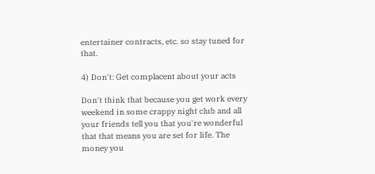entertainer contracts, etc. so stay tuned for that.

4) Don't: Get complacent about your acts

Don't think that because you get work every weekend in some crappy night club and all your friends tell you that you're wonderful that that means you are set for life. The money you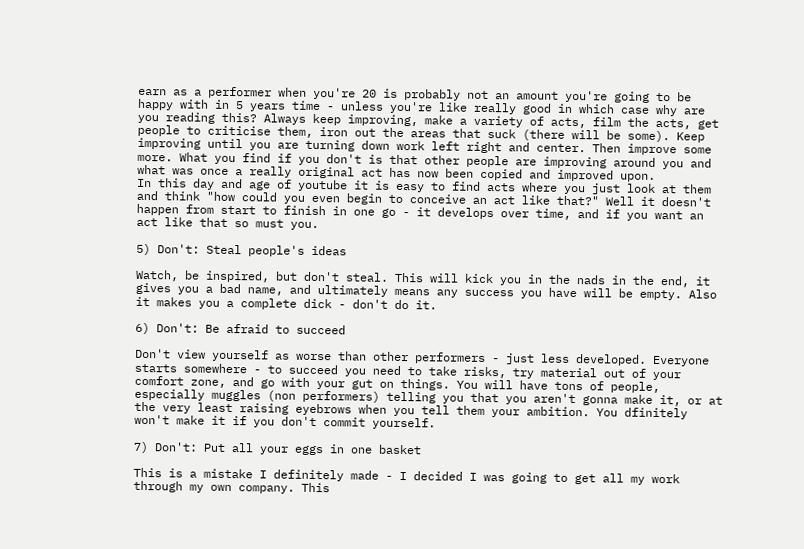earn as a performer when you're 20 is probably not an amount you're going to be happy with in 5 years time - unless you're like really good in which case why are you reading this? Always keep improving, make a variety of acts, film the acts, get people to criticise them, iron out the areas that suck (there will be some). Keep improving until you are turning down work left right and center. Then improve some more. What you find if you don't is that other people are improving around you and what was once a really original act has now been copied and improved upon.
In this day and age of youtube it is easy to find acts where you just look at them and think "how could you even begin to conceive an act like that?" Well it doesn't happen from start to finish in one go - it develops over time, and if you want an act like that so must you.

5) Don't: Steal people's ideas

Watch, be inspired, but don't steal. This will kick you in the nads in the end, it gives you a bad name, and ultimately means any success you have will be empty. Also it makes you a complete dick - don't do it.

6) Don't: Be afraid to succeed

Don't view yourself as worse than other performers - just less developed. Everyone starts somewhere - to succeed you need to take risks, try material out of your comfort zone, and go with your gut on things. You will have tons of people, especially muggles (non performers) telling you that you aren't gonna make it, or at the very least raising eyebrows when you tell them your ambition. You dfinitely won't make it if you don't commit yourself.

7) Don't: Put all your eggs in one basket

This is a mistake I definitely made - I decided I was going to get all my work through my own company. This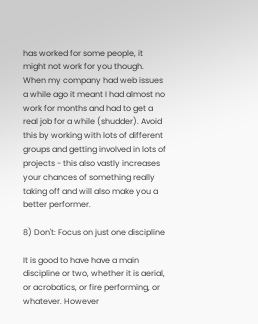has worked for some people, it might not work for you though. When my company had web issues a while ago it meant I had almost no work for months and had to get a real job for a while (shudder). Avoid this by working with lots of different groups and getting involved in lots of projects - this also vastly increases your chances of something really taking off and will also make you a better performer.

8) Don't: Focus on just one discipline

It is good to have have a main discipline or two, whether it is aerial, or acrobatics, or fire performing, or whatever. However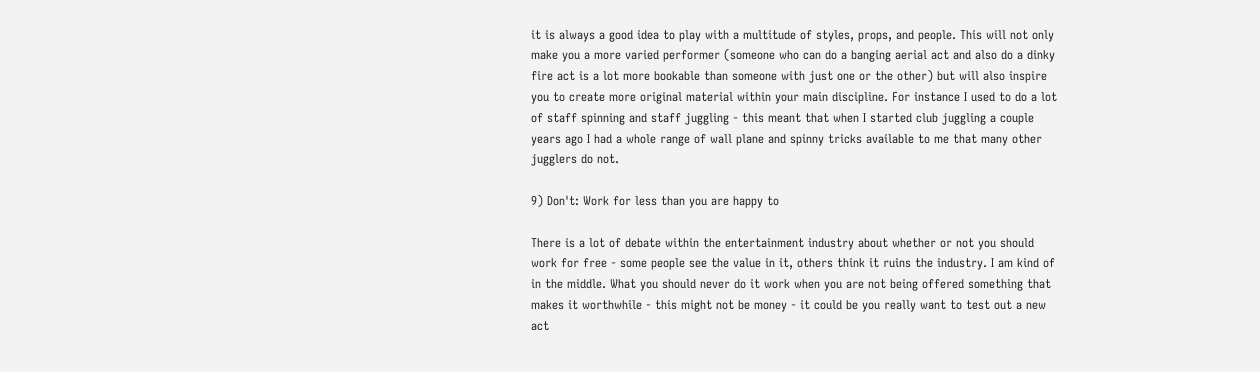it is always a good idea to play with a multitude of styles, props, and people. This will not only make you a more varied performer (someone who can do a banging aerial act and also do a dinky fire act is a lot more bookable than someone with just one or the other) but will also inspire you to create more original material within your main discipline. For instance I used to do a lot of staff spinning and staff juggling - this meant that when I started club juggling a couple years ago I had a whole range of wall plane and spinny tricks available to me that many other jugglers do not.

9) Don't: Work for less than you are happy to

There is a lot of debate within the entertainment industry about whether or not you should work for free - some people see the value in it, others think it ruins the industry. I am kind of in the middle. What you should never do it work when you are not being offered something that makes it worthwhile - this might not be money - it could be you really want to test out a new act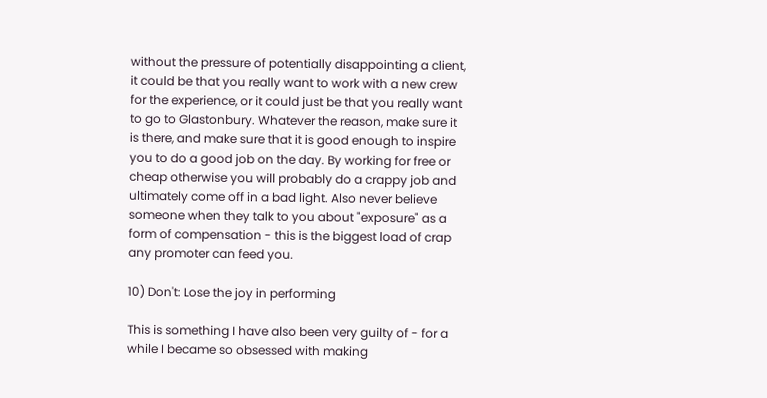without the pressure of potentially disappointing a client, it could be that you really want to work with a new crew for the experience, or it could just be that you really want to go to Glastonbury. Whatever the reason, make sure it is there, and make sure that it is good enough to inspire you to do a good job on the day. By working for free or cheap otherwise you will probably do a crappy job and ultimately come off in a bad light. Also never believe someone when they talk to you about "exposure" as a form of compensation - this is the biggest load of crap any promoter can feed you.

10) Don't: Lose the joy in performing

This is something I have also been very guilty of - for a while I became so obsessed with making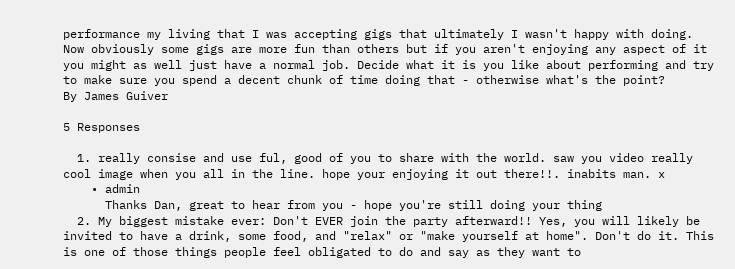performance my living that I was accepting gigs that ultimately I wasn't happy with doing. Now obviously some gigs are more fun than others but if you aren't enjoying any aspect of it you might as well just have a normal job. Decide what it is you like about performing and try to make sure you spend a decent chunk of time doing that - otherwise what's the point?
By James Guiver

5 Responses

  1. really consise and use ful, good of you to share with the world. saw you video really cool image when you all in the line. hope your enjoying it out there!!. inabits man. x
    • admin
      Thanks Dan, great to hear from you - hope you're still doing your thing
  2. My biggest mistake ever: Don't EVER join the party afterward!! Yes, you will likely be invited to have a drink, some food, and "relax" or "make yourself at home". Don't do it. This is one of those things people feel obligated to do and say as they want to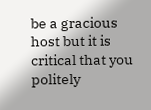be a gracious host but it is critical that you politely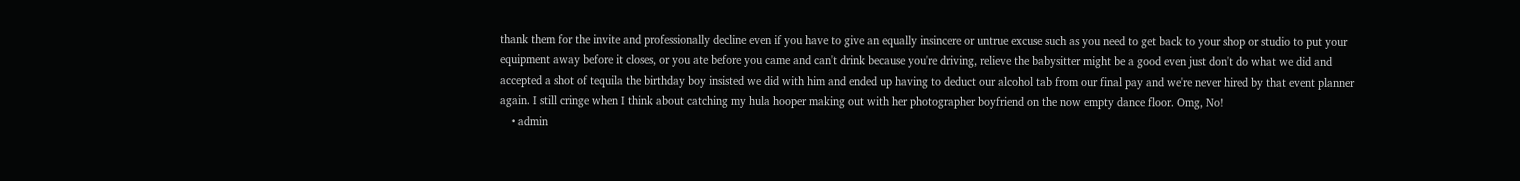thank them for the invite and professionally decline even if you have to give an equally insincere or untrue excuse such as you need to get back to your shop or studio to put your equipment away before it closes, or you ate before you came and can't drink because you're driving, relieve the babysitter might be a good even just don't do what we did and accepted a shot of tequila the birthday boy insisted we did with him and ended up having to deduct our alcohol tab from our final pay and we're never hired by that event planner again. I still cringe when I think about catching my hula hooper making out with her photographer boyfriend on the now empty dance floor. Omg, No!
    • admin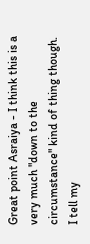Great point Asraiya - I think this is a very much "down to the circumstance" kind of thing though. I tell my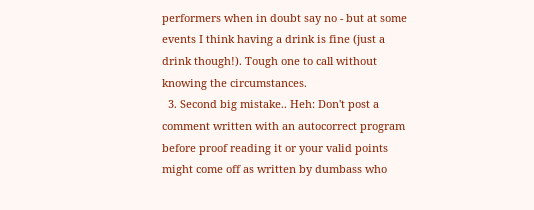performers when in doubt say no - but at some events I think having a drink is fine (just a drink though!). Tough one to call without knowing the circumstances.
  3. Second big mistake.. Heh: Don't post a comment written with an autocorrect program before proof reading it or your valid points might come off as written by dumbass who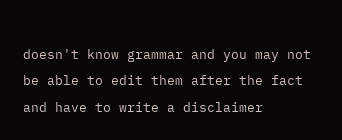doesn't know grammar and you may not be able to edit them after the fact and have to write a disclaimer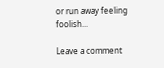or run away feeling foolish...

Leave a comment